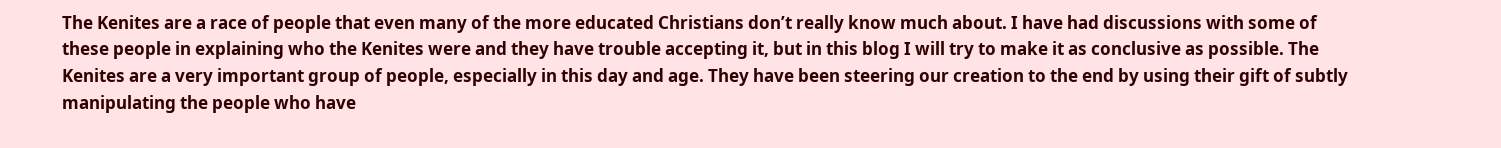The Kenites are a race of people that even many of the more educated Christians don’t really know much about. I have had discussions with some of these people in explaining who the Kenites were and they have trouble accepting it, but in this blog I will try to make it as conclusive as possible. The Kenites are a very important group of people, especially in this day and age. They have been steering our creation to the end by using their gift of subtly manipulating the people who have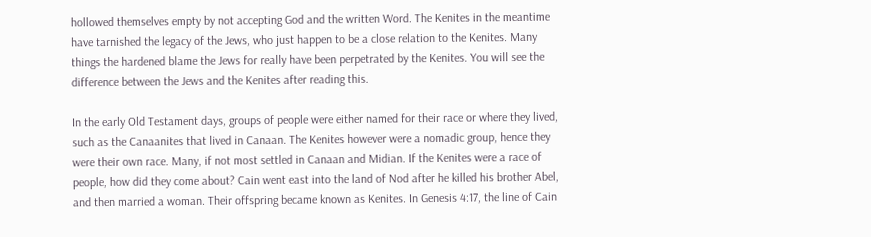hollowed themselves empty by not accepting God and the written Word. The Kenites in the meantime have tarnished the legacy of the Jews, who just happen to be a close relation to the Kenites. Many things the hardened blame the Jews for really have been perpetrated by the Kenites. You will see the difference between the Jews and the Kenites after reading this.

In the early Old Testament days, groups of people were either named for their race or where they lived, such as the Canaanites that lived in Canaan. The Kenites however were a nomadic group, hence they were their own race. Many, if not most settled in Canaan and Midian. If the Kenites were a race of people, how did they come about? Cain went east into the land of Nod after he killed his brother Abel, and then married a woman. Their offspring became known as Kenites. In Genesis 4:17, the line of Cain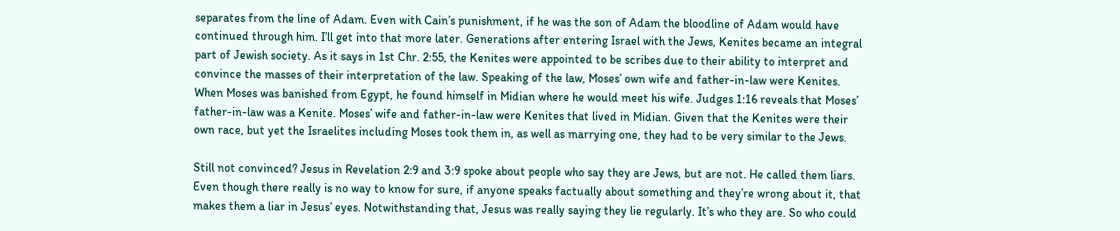separates from the line of Adam. Even with Cain’s punishment, if he was the son of Adam the bloodline of Adam would have continued through him. I’ll get into that more later. Generations after entering Israel with the Jews, Kenites became an integral part of Jewish society. As it says in 1st Chr. 2:55, the Kenites were appointed to be scribes due to their ability to interpret and convince the masses of their interpretation of the law. Speaking of the law, Moses’ own wife and father-in-law were Kenites. When Moses was banished from Egypt, he found himself in Midian where he would meet his wife. Judges 1:16 reveals that Moses’ father-in-law was a Kenite. Moses’ wife and father-in-law were Kenites that lived in Midian. Given that the Kenites were their own race, but yet the Israelites including Moses took them in, as well as marrying one, they had to be very similar to the Jews.

Still not convinced? Jesus in Revelation 2:9 and 3:9 spoke about people who say they are Jews, but are not. He called them liars. Even though there really is no way to know for sure, if anyone speaks factually about something and they’re wrong about it, that makes them a liar in Jesus’ eyes. Notwithstanding that, Jesus was really saying they lie regularly. It’s who they are. So who could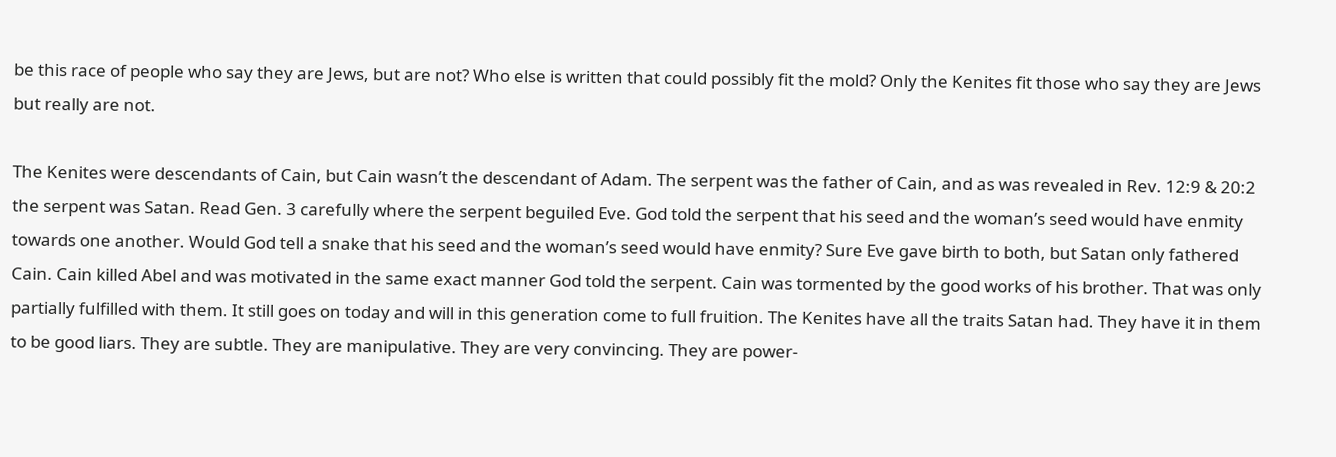be this race of people who say they are Jews, but are not? Who else is written that could possibly fit the mold? Only the Kenites fit those who say they are Jews but really are not.

The Kenites were descendants of Cain, but Cain wasn’t the descendant of Adam. The serpent was the father of Cain, and as was revealed in Rev. 12:9 & 20:2 the serpent was Satan. Read Gen. 3 carefully where the serpent beguiled Eve. God told the serpent that his seed and the woman’s seed would have enmity towards one another. Would God tell a snake that his seed and the woman’s seed would have enmity? Sure Eve gave birth to both, but Satan only fathered Cain. Cain killed Abel and was motivated in the same exact manner God told the serpent. Cain was tormented by the good works of his brother. That was only partially fulfilled with them. It still goes on today and will in this generation come to full fruition. The Kenites have all the traits Satan had. They have it in them to be good liars. They are subtle. They are manipulative. They are very convincing. They are power-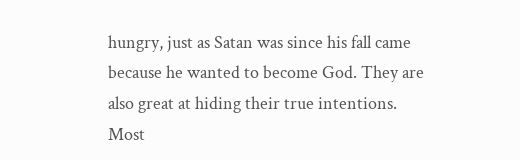hungry, just as Satan was since his fall came because he wanted to become God. They are also great at hiding their true intentions. Most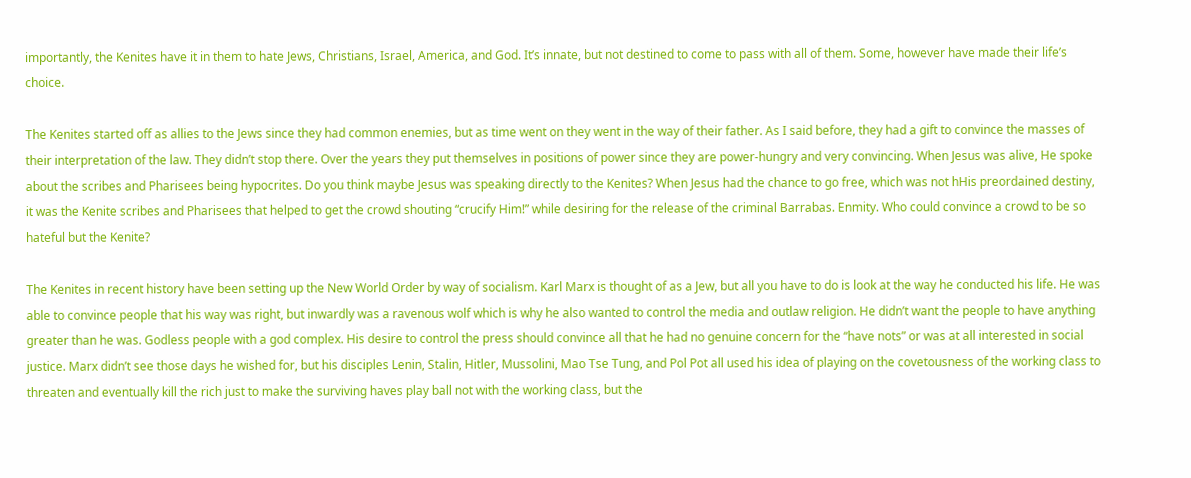importantly, the Kenites have it in them to hate Jews, Christians, Israel, America, and God. It’s innate, but not destined to come to pass with all of them. Some, however have made their life’s choice.

The Kenites started off as allies to the Jews since they had common enemies, but as time went on they went in the way of their father. As I said before, they had a gift to convince the masses of their interpretation of the law. They didn’t stop there. Over the years they put themselves in positions of power since they are power-hungry and very convincing. When Jesus was alive, He spoke about the scribes and Pharisees being hypocrites. Do you think maybe Jesus was speaking directly to the Kenites? When Jesus had the chance to go free, which was not hHis preordained destiny, it was the Kenite scribes and Pharisees that helped to get the crowd shouting “crucify Him!” while desiring for the release of the criminal Barrabas. Enmity. Who could convince a crowd to be so hateful but the Kenite?

The Kenites in recent history have been setting up the New World Order by way of socialism. Karl Marx is thought of as a Jew, but all you have to do is look at the way he conducted his life. He was able to convince people that his way was right, but inwardly was a ravenous wolf which is why he also wanted to control the media and outlaw religion. He didn’t want the people to have anything greater than he was. Godless people with a god complex. His desire to control the press should convince all that he had no genuine concern for the “have nots” or was at all interested in social justice. Marx didn’t see those days he wished for, but his disciples Lenin, Stalin, Hitler, Mussolini, Mao Tse Tung, and Pol Pot all used his idea of playing on the covetousness of the working class to threaten and eventually kill the rich just to make the surviving haves play ball not with the working class, but the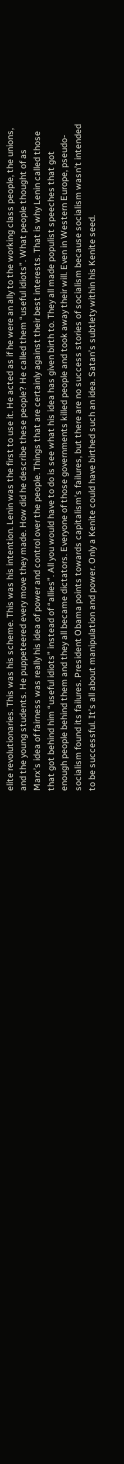elite revolutionaries. This was his scheme. This was his intention. Lenin was the first to use it. He acted as if he were an ally to the working class people, the unions, and the young students. He puppeteered every move they made. How did he describe these people? He called them “useful idiots”. What people thought of as Marx’s idea of fairness was really his idea of power and control over the people. Things that are certainly against their best interests. That is why Lenin called those that got behind him “useful idiots” instead of “allies”. All you would have to do is see what his idea has given birth to. They all made populist speeches that got enough people behind them and they all became dictators. Everyone of those governments killed people and took away their will. Even in Western Europe, pseudo-socialism found its failures. President Obama points towards capitalism’s failures, but there are no success stories of socialism because socialism wasn’t intended to be successful. It’s all about manipulation and power. Only a Kenite could have birthed such an idea. Satan’s subtlety within his Kenite seed.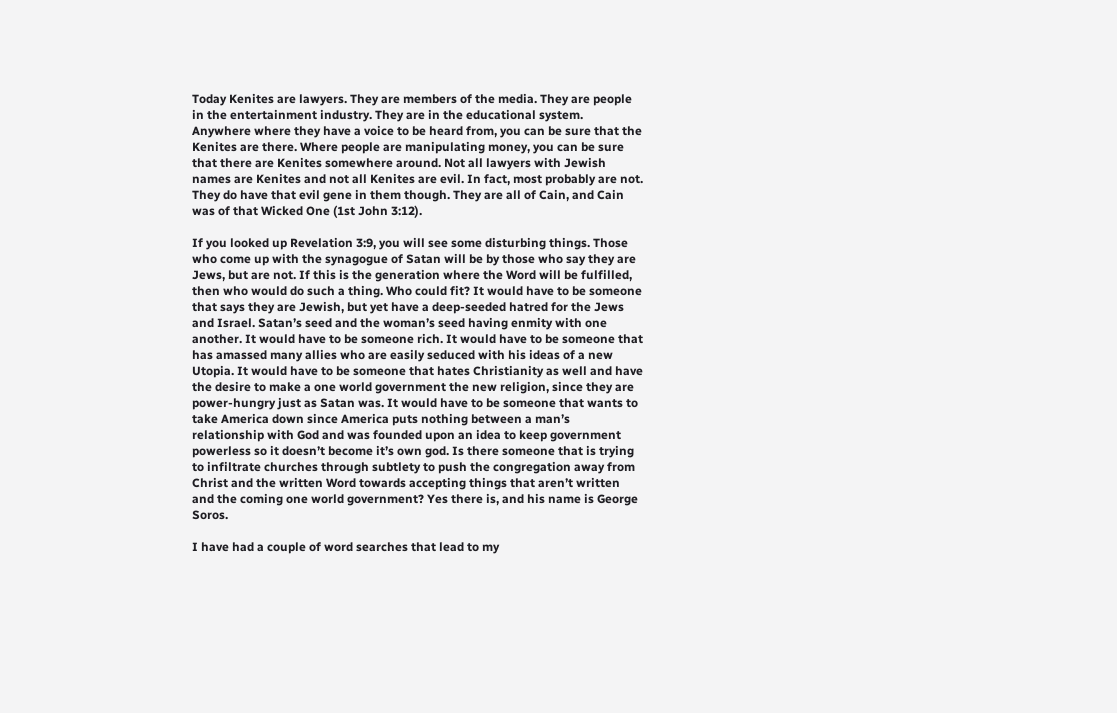Today Kenites are lawyers. They are members of the media. They are people in the entertainment industry. They are in the educational system. Anywhere where they have a voice to be heard from, you can be sure that the Kenites are there. Where people are manipulating money, you can be sure that there are Kenites somewhere around. Not all lawyers with Jewish names are Kenites and not all Kenites are evil. In fact, most probably are not. They do have that evil gene in them though. They are all of Cain, and Cain was of that Wicked One (1st John 3:12).

If you looked up Revelation 3:9, you will see some disturbing things. Those who come up with the synagogue of Satan will be by those who say they are Jews, but are not. If this is the generation where the Word will be fulfilled, then who would do such a thing. Who could fit? It would have to be someone that says they are Jewish, but yet have a deep-seeded hatred for the Jews and Israel. Satan’s seed and the woman’s seed having enmity with one another. It would have to be someone rich. It would have to be someone that has amassed many allies who are easily seduced with his ideas of a new Utopia. It would have to be someone that hates Christianity as well and have the desire to make a one world government the new religion, since they are power-hungry just as Satan was. It would have to be someone that wants to take America down since America puts nothing between a man’s relationship with God and was founded upon an idea to keep government powerless so it doesn’t become it’s own god. Is there someone that is trying to infiltrate churches through subtlety to push the congregation away from Christ and the written Word towards accepting things that aren’t written and the coming one world government? Yes there is, and his name is George Soros.

I have had a couple of word searches that lead to my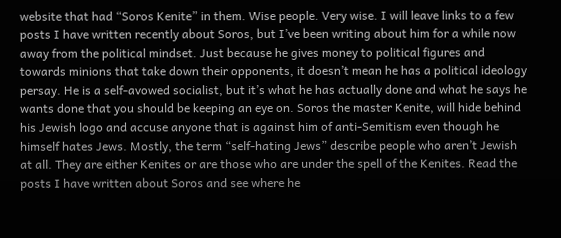website that had “Soros Kenite” in them. Wise people. Very wise. I will leave links to a few posts I have written recently about Soros, but I’ve been writing about him for a while now away from the political mindset. Just because he gives money to political figures and towards minions that take down their opponents, it doesn’t mean he has a political ideology persay. He is a self-avowed socialist, but it’s what he has actually done and what he says he wants done that you should be keeping an eye on. Soros the master Kenite, will hide behind his Jewish logo and accuse anyone that is against him of anti-Semitism even though he himself hates Jews. Mostly, the term “self-hating Jews” describe people who aren’t Jewish at all. They are either Kenites or are those who are under the spell of the Kenites. Read the posts I have written about Soros and see where he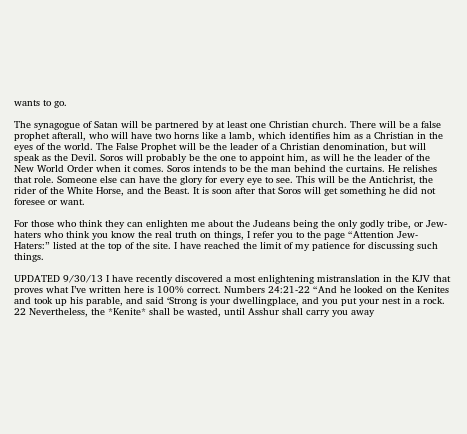wants to go.

The synagogue of Satan will be partnered by at least one Christian church. There will be a false prophet afterall, who will have two horns like a lamb, which identifies him as a Christian in the eyes of the world. The False Prophet will be the leader of a Christian denomination, but will speak as the Devil. Soros will probably be the one to appoint him, as will he the leader of the New World Order when it comes. Soros intends to be the man behind the curtains. He relishes that role. Someone else can have the glory for every eye to see. This will be the Antichrist, the rider of the White Horse, and the Beast. It is soon after that Soros will get something he did not foresee or want.

For those who think they can enlighten me about the Judeans being the only godly tribe, or Jew-haters who think you know the real truth on things, I refer you to the page “Attention Jew-Haters:” listed at the top of the site. I have reached the limit of my patience for discussing such things.

UPDATED 9/30/13 I have recently discovered a most enlightening mistranslation in the KJV that proves what I’ve written here is 100% correct. Numbers 24:21-22 “And he looked on the Kenites and took up his parable, and said ‘Strong is your dwellingplace, and you put your nest in a rock. 22 Nevertheless, the *Kenite* shall be wasted, until Asshur shall carry you away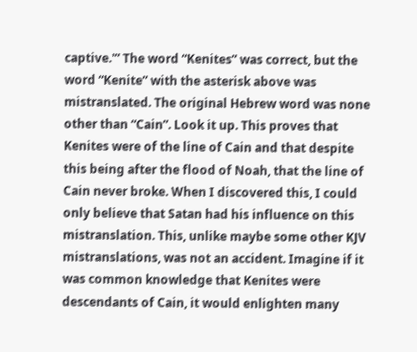captive.'” The word “Kenites” was correct, but the word “Kenite” with the asterisk above was mistranslated. The original Hebrew word was none other than “Cain”. Look it up. This proves that Kenites were of the line of Cain and that despite this being after the flood of Noah, that the line of Cain never broke. When I discovered this, I could only believe that Satan had his influence on this mistranslation. This, unlike maybe some other KJV mistranslations, was not an accident. Imagine if it was common knowledge that Kenites were descendants of Cain, it would enlighten many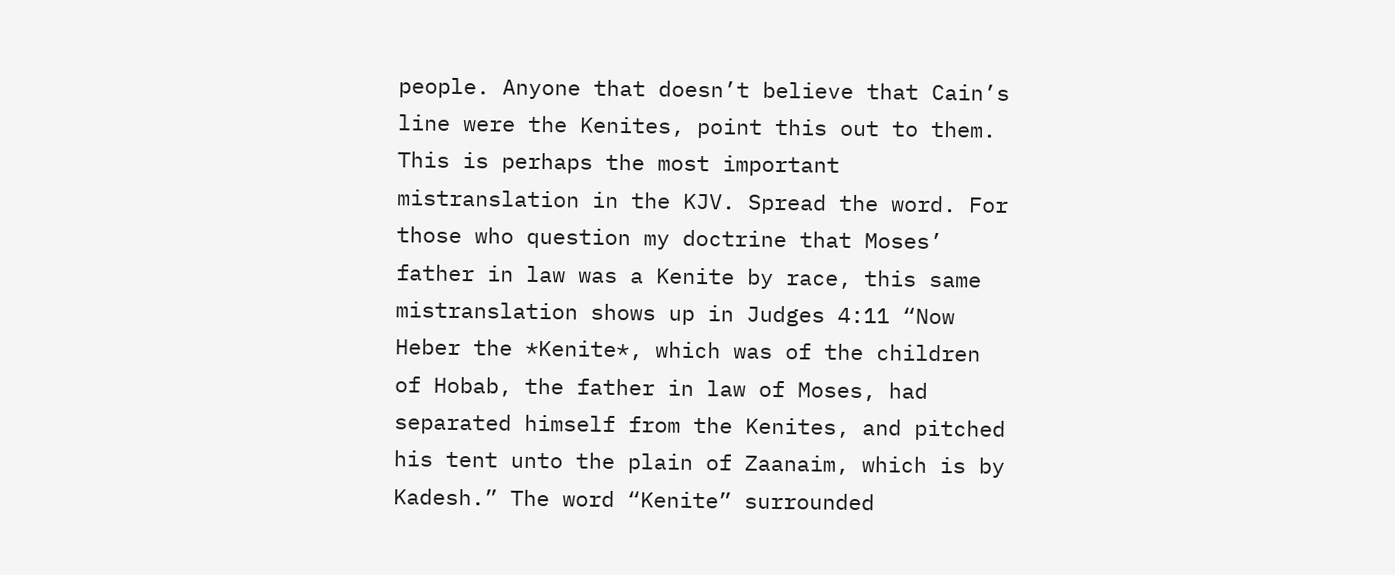people. Anyone that doesn’t believe that Cain’s line were the Kenites, point this out to them. This is perhaps the most important mistranslation in the KJV. Spread the word. For those who question my doctrine that Moses’ father in law was a Kenite by race, this same mistranslation shows up in Judges 4:11 “Now Heber the *Kenite*, which was of the children of Hobab, the father in law of Moses, had separated himself from the Kenites, and pitched his tent unto the plain of Zaanaim, which is by Kadesh.” The word “Kenite” surrounded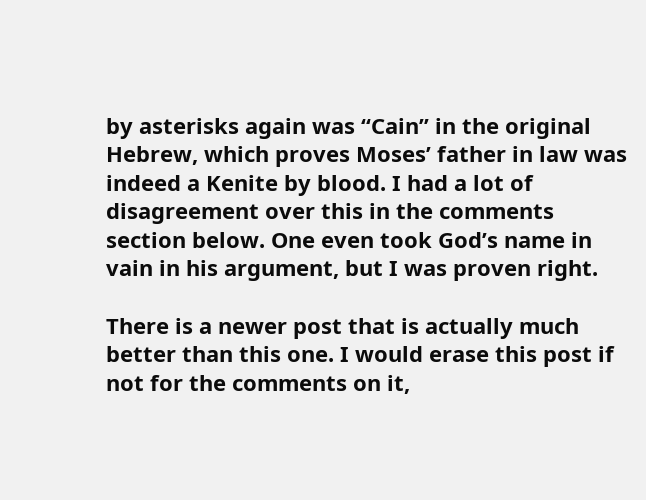by asterisks again was “Cain” in the original Hebrew, which proves Moses’ father in law was indeed a Kenite by blood. I had a lot of disagreement over this in the comments section below. One even took God’s name in vain in his argument, but I was proven right.

There is a newer post that is actually much better than this one. I would erase this post if not for the comments on it,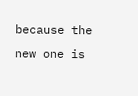because the new one is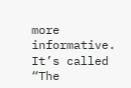more informative. It’s called “The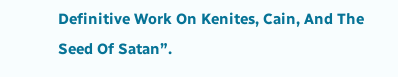Definitive Work On Kenites, Cain, And The Seed Of Satan”.